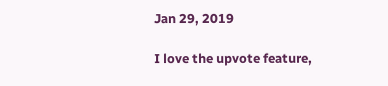Jan 29, 2019

I love the upvote feature,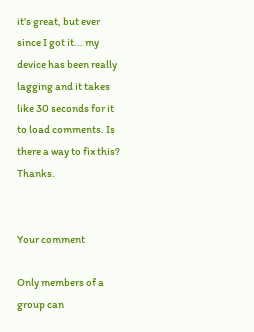it's great, but ever since I got it... my device has been really lagging and it takes like 30 seconds for it to load comments. Is there a way to fix this? Thanks.


Your comment

Only members of a group can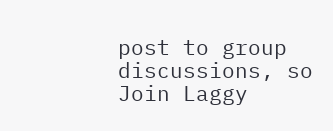post to group discussions, so Join Laggy